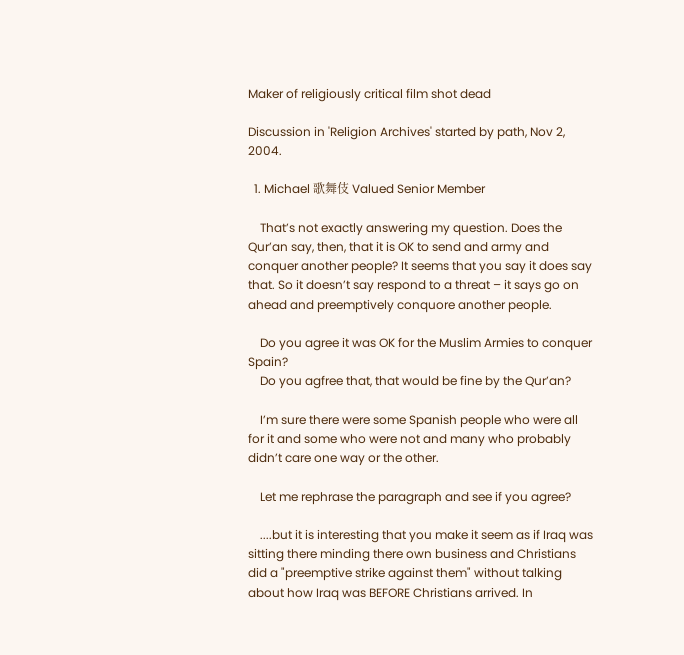Maker of religiously critical film shot dead

Discussion in 'Religion Archives' started by path, Nov 2, 2004.

  1. Michael 歌舞伎 Valued Senior Member

    That’s not exactly answering my question. Does the Qur’an say, then, that it is OK to send and army and conquer another people? It seems that you say it does say that. So it doesn’t say respond to a threat – it says go on ahead and preemptively conquore another people.

    Do you agree it was OK for the Muslim Armies to conquer Spain?
    Do you agfree that, that would be fine by the Qur’an?

    I’m sure there were some Spanish people who were all for it and some who were not and many who probably didn’t care one way or the other.

    Let me rephrase the paragraph and see if you agree?

    ....but it is interesting that you make it seem as if Iraq was sitting there minding there own business and Christians did a "preemptive strike against them" without talking about how Iraq was BEFORE Christians arrived. In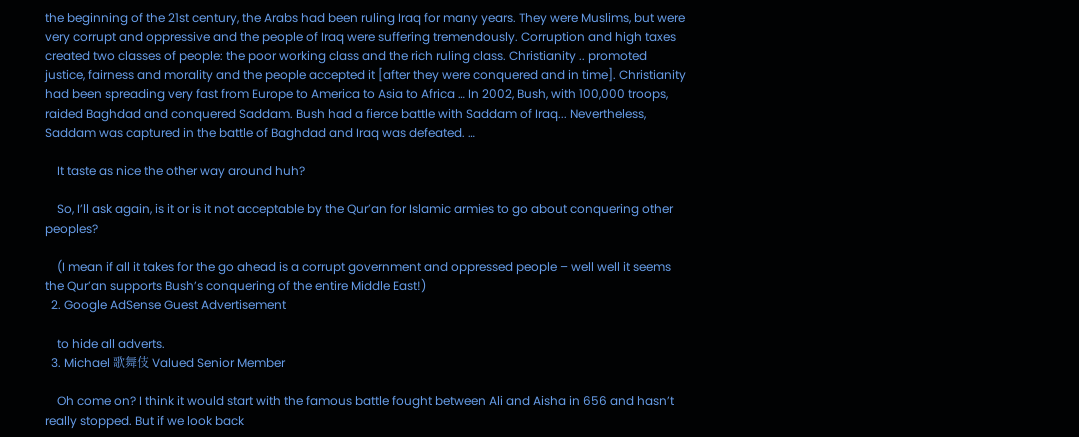the beginning of the 21st century, the Arabs had been ruling Iraq for many years. They were Muslims, but were very corrupt and oppressive and the people of Iraq were suffering tremendously. Corruption and high taxes created two classes of people: the poor working class and the rich ruling class. Christianity .. promoted justice, fairness and morality and the people accepted it [after they were conquered and in time]. Christianity had been spreading very fast from Europe to America to Asia to Africa … In 2002, Bush, with 100,000 troops, raided Baghdad and conquered Saddam. Bush had a fierce battle with Saddam of Iraq... Nevertheless, Saddam was captured in the battle of Baghdad and Iraq was defeated. …

    It taste as nice the other way around huh?

    So, I’ll ask again, is it or is it not acceptable by the Qur’an for Islamic armies to go about conquering other peoples?

    (I mean if all it takes for the go ahead is a corrupt government and oppressed people – well well it seems the Qur’an supports Bush’s conquering of the entire Middle East!)
  2. Google AdSense Guest Advertisement

    to hide all adverts.
  3. Michael 歌舞伎 Valued Senior Member

    Oh come on? I think it would start with the famous battle fought between Ali and Aisha in 656 and hasn’t really stopped. But if we look back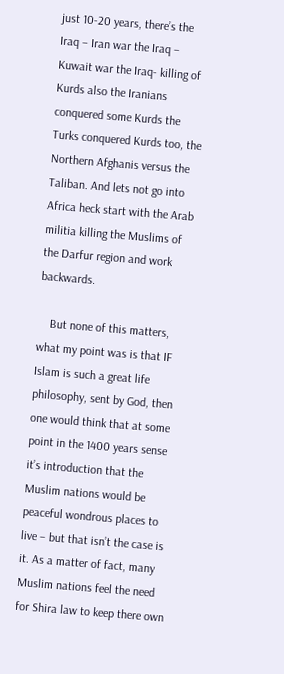just 10-20 years, there’s the Iraq – Iran war the Iraq – Kuwait war the Iraq- killing of Kurds also the Iranians conquered some Kurds the Turks conquered Kurds too, the Northern Afghanis versus the Taliban. And lets not go into Africa heck start with the Arab militia killing the Muslims of the Darfur region and work backwards.

    But none of this matters, what my point was is that IF Islam is such a great life philosophy, sent by God, then one would think that at some point in the 1400 years sense it’s introduction that the Muslim nations would be peaceful wondrous places to live – but that isn’t the case is it. As a matter of fact, many Muslim nations feel the need for Shira law to keep there own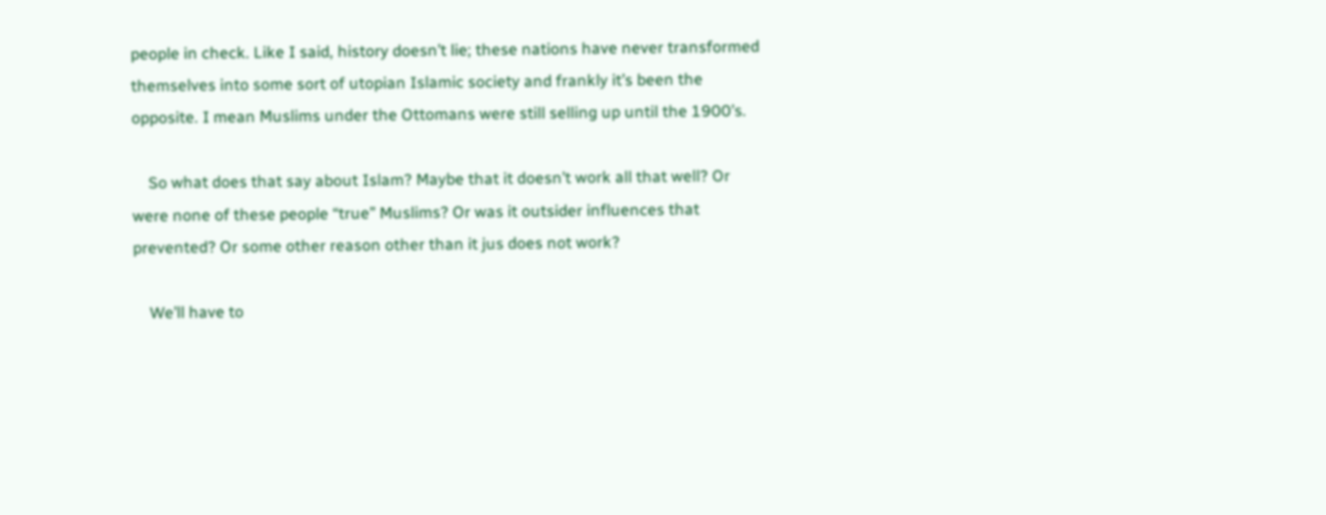people in check. Like I said, history doesn’t lie; these nations have never transformed themselves into some sort of utopian Islamic society and frankly it’s been the opposite. I mean Muslims under the Ottomans were still selling up until the 1900’s.

    So what does that say about Islam? Maybe that it doesn’t work all that well? Or were none of these people “true” Muslims? Or was it outsider influences that prevented? Or some other reason other than it jus does not work?

    We’ll have to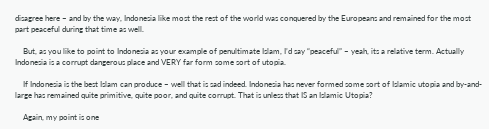disagree here – and by the way, Indonesia like most the rest of the world was conquered by the Europeans and remained for the most part peaceful during that time as well.

    But, as you like to point to Indonesia as your example of penultimate Islam, I’d say “peaceful” – yeah, its a relative term. Actually Indonesia is a corrupt dangerous place and VERY far form some sort of utopia.

    If Indonesia is the best Islam can produce – well that is sad indeed. Indonesia has never formed some sort of Islamic utopia and by-and-large has remained quite primitive, quite poor, and quite corrupt. That is unless that IS an Islamic Utopia?

    Again, my point is one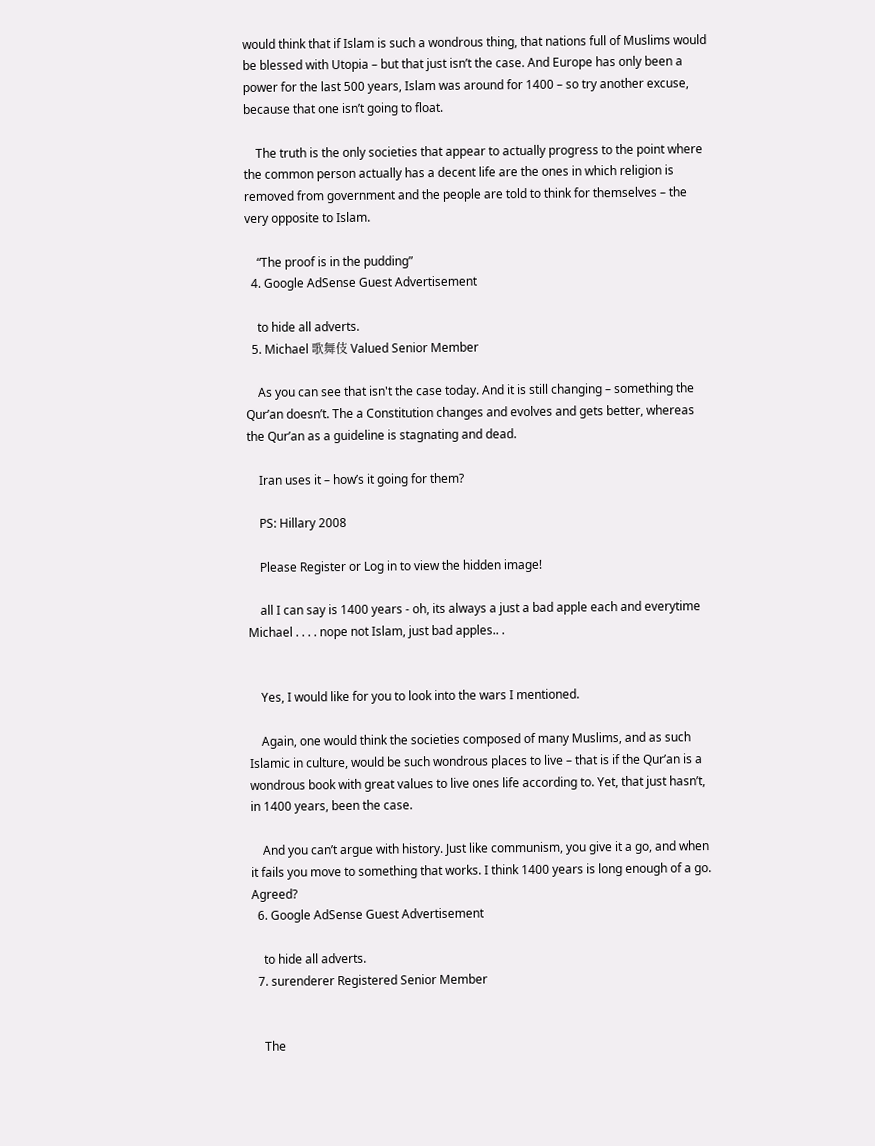would think that if Islam is such a wondrous thing, that nations full of Muslims would be blessed with Utopia – but that just isn’t the case. And Europe has only been a power for the last 500 years, Islam was around for 1400 – so try another excuse, because that one isn’t going to float.

    The truth is the only societies that appear to actually progress to the point where the common person actually has a decent life are the ones in which religion is removed from government and the people are told to think for themselves – the very opposite to Islam.

    “The proof is in the pudding”
  4. Google AdSense Guest Advertisement

    to hide all adverts.
  5. Michael 歌舞伎 Valued Senior Member

    As you can see that isn't the case today. And it is still changing – something the Qur’an doesn’t. The a Constitution changes and evolves and gets better, whereas the Qur’an as a guideline is stagnating and dead.

    Iran uses it – how’s it going for them?

    PS: Hillary 2008

    Please Register or Log in to view the hidden image!

    all I can say is 1400 years - oh, its always a just a bad apple each and everytime Michael . . . . nope not Islam, just bad apples.. .


    Yes, I would like for you to look into the wars I mentioned.

    Again, one would think the societies composed of many Muslims, and as such Islamic in culture, would be such wondrous places to live – that is if the Qur’an is a wondrous book with great values to live ones life according to. Yet, that just hasn’t, in 1400 years, been the case.

    And you can’t argue with history. Just like communism, you give it a go, and when it fails you move to something that works. I think 1400 years is long enough of a go. Agreed?
  6. Google AdSense Guest Advertisement

    to hide all adverts.
  7. surenderer Registered Senior Member


    The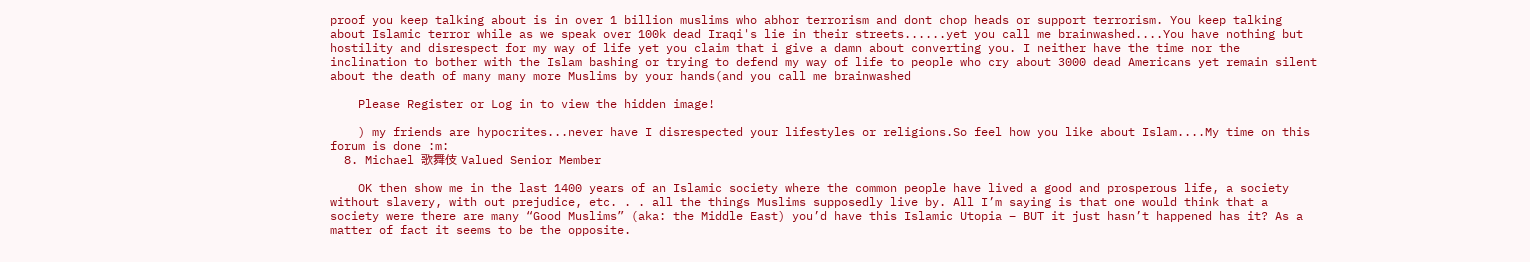proof you keep talking about is in over 1 billion muslims who abhor terrorism and dont chop heads or support terrorism. You keep talking about Islamic terror while as we speak over 100k dead Iraqi's lie in their streets......yet you call me brainwashed....You have nothing but hostility and disrespect for my way of life yet you claim that i give a damn about converting you. I neither have the time nor the inclination to bother with the Islam bashing or trying to defend my way of life to people who cry about 3000 dead Americans yet remain silent about the death of many many more Muslims by your hands(and you call me brainwashed

    Please Register or Log in to view the hidden image!

    ) my friends are hypocrites...never have I disrespected your lifestyles or religions.So feel how you like about Islam....My time on this forum is done :m:
  8. Michael 歌舞伎 Valued Senior Member

    OK then show me in the last 1400 years of an Islamic society where the common people have lived a good and prosperous life, a society without slavery, with out prejudice, etc. . . all the things Muslims supposedly live by. All I’m saying is that one would think that a society were there are many “Good Muslims” (aka: the Middle East) you’d have this Islamic Utopia – BUT it just hasn’t happened has it? As a matter of fact it seems to be the opposite.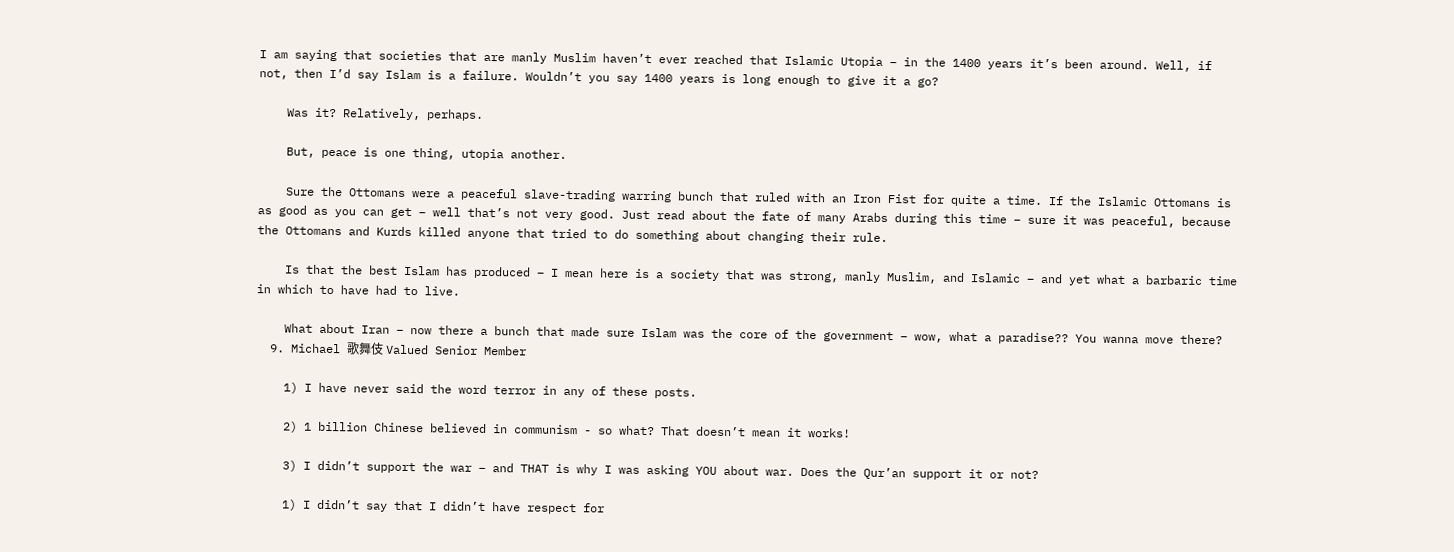I am saying that societies that are manly Muslim haven’t ever reached that Islamic Utopia – in the 1400 years it’s been around. Well, if not, then I’d say Islam is a failure. Wouldn’t you say 1400 years is long enough to give it a go?

    Was it? Relatively, perhaps.

    But, peace is one thing, utopia another.

    Sure the Ottomans were a peaceful slave-trading warring bunch that ruled with an Iron Fist for quite a time. If the Islamic Ottomans is as good as you can get – well that’s not very good. Just read about the fate of many Arabs during this time – sure it was peaceful, because the Ottomans and Kurds killed anyone that tried to do something about changing their rule.

    Is that the best Islam has produced – I mean here is a society that was strong, manly Muslim, and Islamic – and yet what a barbaric time in which to have had to live.

    What about Iran – now there a bunch that made sure Islam was the core of the government – wow, what a paradise?? You wanna move there?
  9. Michael 歌舞伎 Valued Senior Member

    1) I have never said the word terror in any of these posts.

    2) 1 billion Chinese believed in communism - so what? That doesn’t mean it works!

    3) I didn’t support the war – and THAT is why I was asking YOU about war. Does the Qur’an support it or not?

    1) I didn’t say that I didn’t have respect for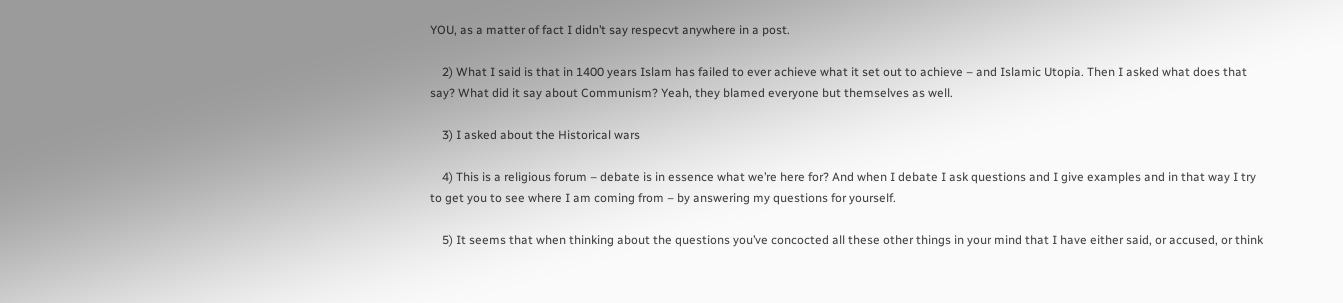YOU, as a matter of fact I didn’t say respecvt anywhere in a post.

    2) What I said is that in 1400 years Islam has failed to ever achieve what it set out to achieve – and Islamic Utopia. Then I asked what does that say? What did it say about Communism? Yeah, they blamed everyone but themselves as well.

    3) I asked about the Historical wars

    4) This is a religious forum – debate is in essence what we’re here for? And when I debate I ask questions and I give examples and in that way I try to get you to see where I am coming from – by answering my questions for yourself.

    5) It seems that when thinking about the questions you’ve concocted all these other things in your mind that I have either said, or accused, or think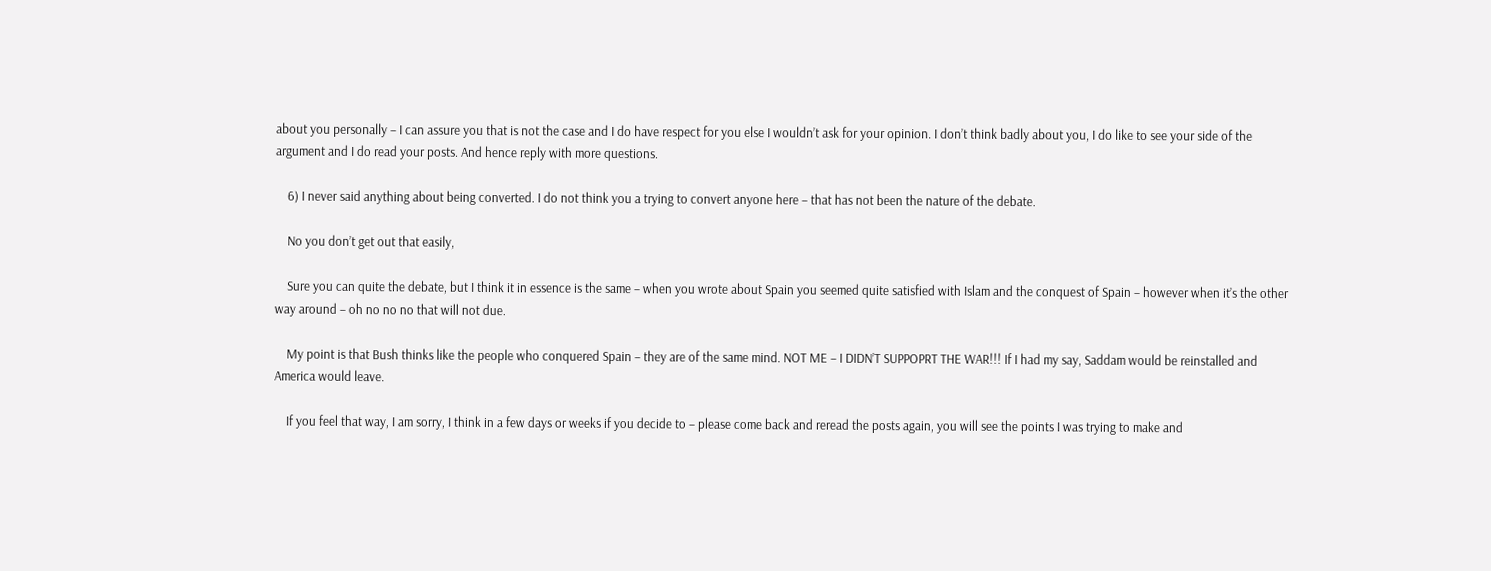about you personally – I can assure you that is not the case and I do have respect for you else I wouldn’t ask for your opinion. I don’t think badly about you, I do like to see your side of the argument and I do read your posts. And hence reply with more questions.

    6) I never said anything about being converted. I do not think you a trying to convert anyone here – that has not been the nature of the debate.

    No you don’t get out that easily,

    Sure you can quite the debate, but I think it in essence is the same – when you wrote about Spain you seemed quite satisfied with Islam and the conquest of Spain – however when it’s the other way around – oh no no no that will not due.

    My point is that Bush thinks like the people who conquered Spain – they are of the same mind. NOT ME – I DIDN’T SUPPOPRT THE WAR!!! If I had my say, Saddam would be reinstalled and America would leave.

    If you feel that way, I am sorry, I think in a few days or weeks if you decide to – please come back and reread the posts again, you will see the points I was trying to make and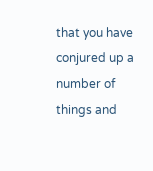that you have conjured up a number of things and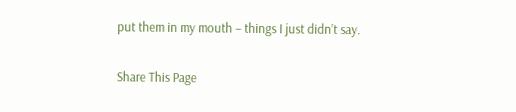put them in my mouth – things I just didn’t say.

Share This Page